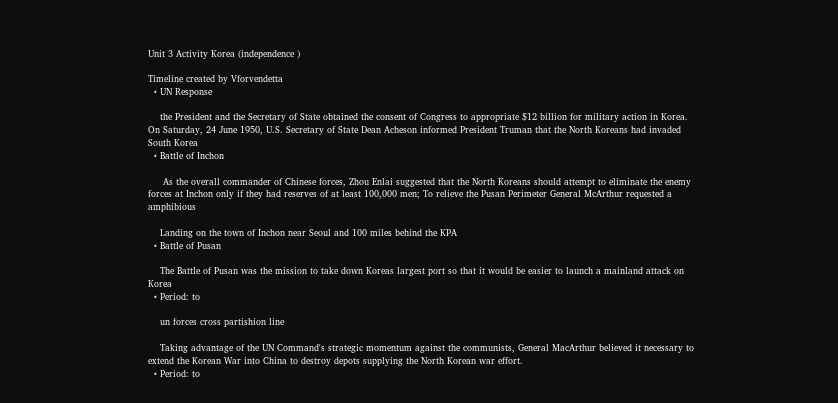Unit 3 Activity Korea (independence )

Timeline created by Vforvendetta
  • UN Response

    the President and the Secretary of State obtained the consent of Congress to appropriate $12 billion for military action in Korea. On Saturday, 24 June 1950, U.S. Secretary of State Dean Acheson informed President Truman that the North Koreans had invaded South Korea
  • Battle of Inchon

     As the overall commander of Chinese forces, Zhou Enlai suggested that the North Koreans should attempt to eliminate the enemy forces at Inchon only if they had reserves of at least 100,000 men; To relieve the Pusan Perimeter General McArthur requested a amphibious

    Landing on the town of Inchon near Seoul and 100 miles behind the KPA
  • Battle of Pusan

    The Battle of Pusan was the mission to take down Koreas largest port so that it would be easier to launch a mainland attack on Korea
  • Period: to

    un forces cross partishion line

    Taking advantage of the UN Command's strategic momentum against the communists, General MacArthur believed it necessary to extend the Korean War into China to destroy depots supplying the North Korean war effort.
  • Period: to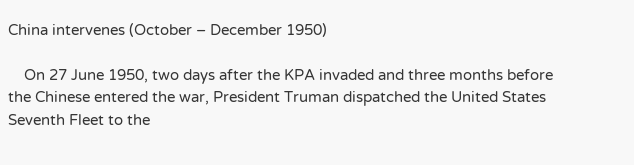China intervenes (October – December 1950)

    On 27 June 1950, two days after the KPA invaded and three months before the Chinese entered the war, President Truman dispatched the United States Seventh Fleet to the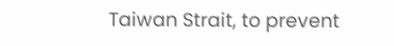Taiwan Strait, to prevent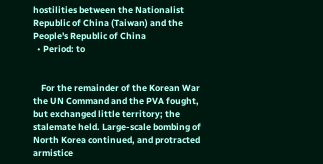hostilities between the Nationalist Republic of China (Taiwan) and the People's Republic of China
  • Period: to


    For the remainder of the Korean War the UN Command and the PVA fought, but exchanged little territory; the stalemate held. Large-scale bombing of North Korea continued, and protracted armistice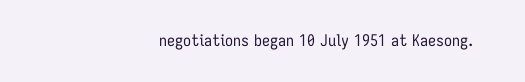negotiations began 10 July 1951 at Kaesong.